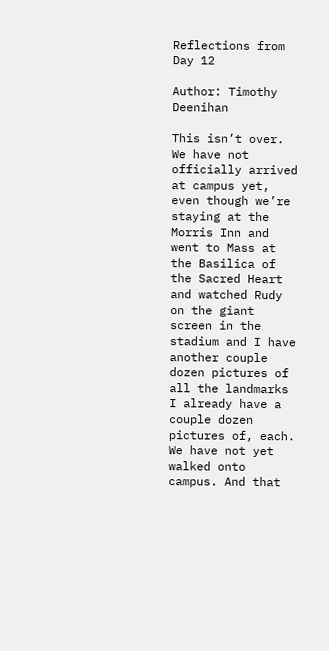Reflections from Day 12

Author: Timothy Deenihan

This isn’t over. We have not officially arrived at campus yet, even though we’re staying at the Morris Inn and went to Mass at the Basilica of the Sacred Heart and watched Rudy on the giant screen in the stadium and I have another couple dozen pictures of all the landmarks I already have a couple dozen pictures of, each. We have not yet walked onto campus. And that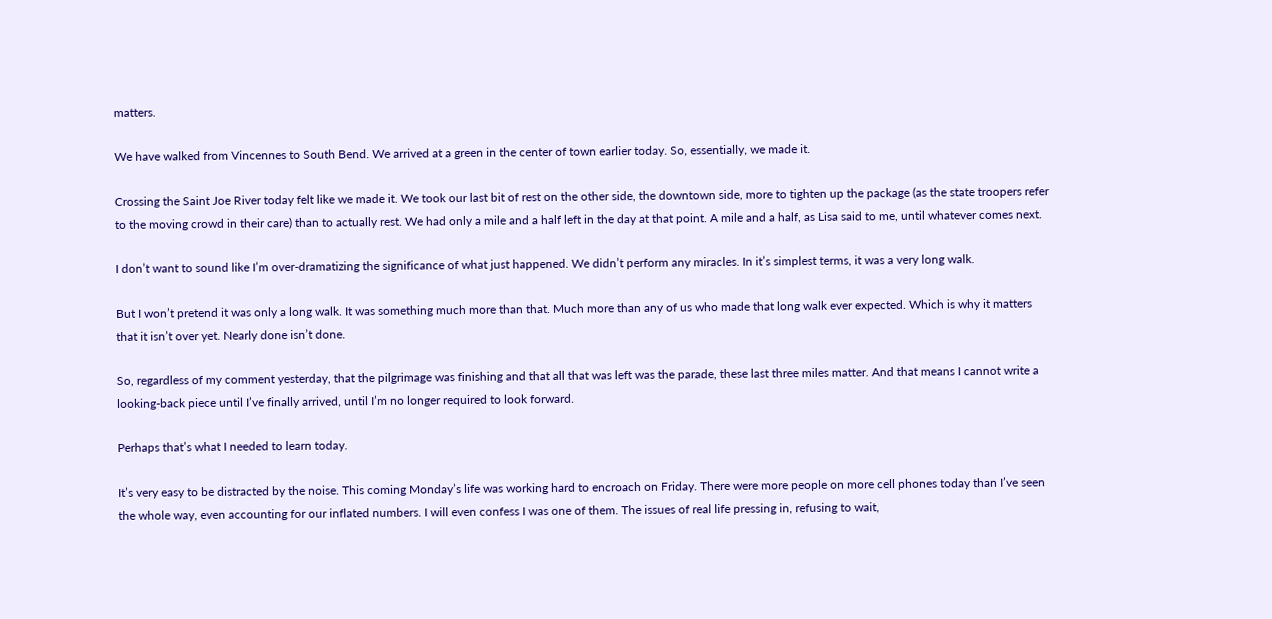matters.

We have walked from Vincennes to South Bend. We arrived at a green in the center of town earlier today. So, essentially, we made it.

Crossing the Saint Joe River today felt like we made it. We took our last bit of rest on the other side, the downtown side, more to tighten up the package (as the state troopers refer to the moving crowd in their care) than to actually rest. We had only a mile and a half left in the day at that point. A mile and a half, as Lisa said to me, until whatever comes next.

I don’t want to sound like I’m over-dramatizing the significance of what just happened. We didn’t perform any miracles. In it’s simplest terms, it was a very long walk.

But I won’t pretend it was only a long walk. It was something much more than that. Much more than any of us who made that long walk ever expected. Which is why it matters that it isn’t over yet. Nearly done isn’t done.

So, regardless of my comment yesterday, that the pilgrimage was finishing and that all that was left was the parade, these last three miles matter. And that means I cannot write a looking-back piece until I’ve finally arrived, until I’m no longer required to look forward.

Perhaps that’s what I needed to learn today.

It’s very easy to be distracted by the noise. This coming Monday’s life was working hard to encroach on Friday. There were more people on more cell phones today than I’ve seen the whole way, even accounting for our inflated numbers. I will even confess I was one of them. The issues of real life pressing in, refusing to wait,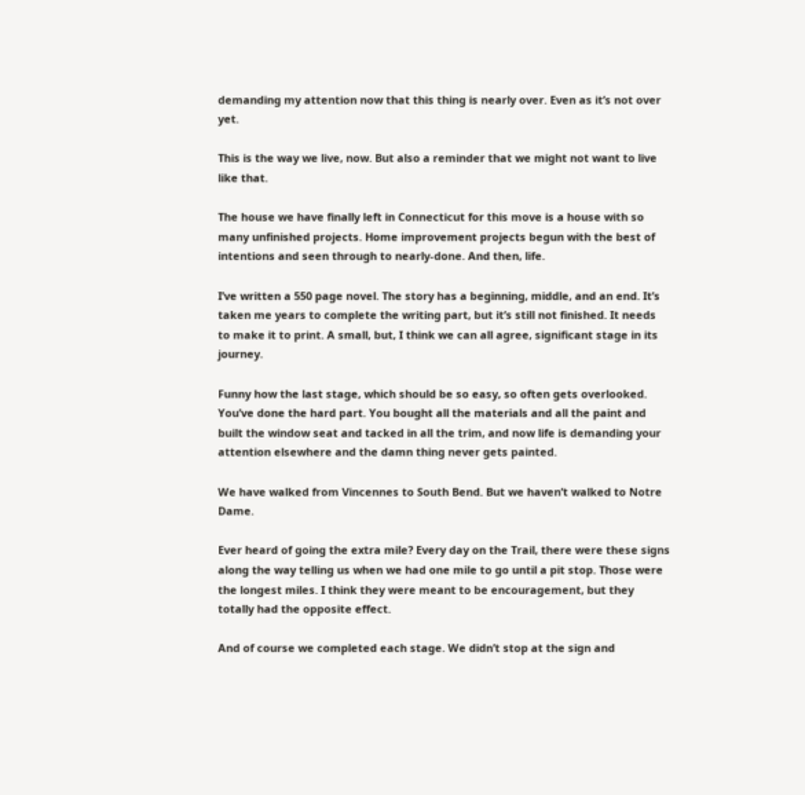demanding my attention now that this thing is nearly over. Even as it’s not over yet.

This is the way we live, now. But also a reminder that we might not want to live like that.

The house we have finally left in Connecticut for this move is a house with so many unfinished projects. Home improvement projects begun with the best of intentions and seen through to nearly-done. And then, life.

I’ve written a 550 page novel. The story has a beginning, middle, and an end. It’s taken me years to complete the writing part, but it’s still not finished. It needs to make it to print. A small, but, I think we can all agree, significant stage in its journey.

Funny how the last stage, which should be so easy, so often gets overlooked. You’ve done the hard part. You bought all the materials and all the paint and built the window seat and tacked in all the trim, and now life is demanding your attention elsewhere and the damn thing never gets painted.

We have walked from Vincennes to South Bend. But we haven’t walked to Notre Dame.

Ever heard of going the extra mile? Every day on the Trail, there were these signs along the way telling us when we had one mile to go until a pit stop. Those were the longest miles. I think they were meant to be encouragement, but they totally had the opposite effect.

And of course we completed each stage. We didn’t stop at the sign and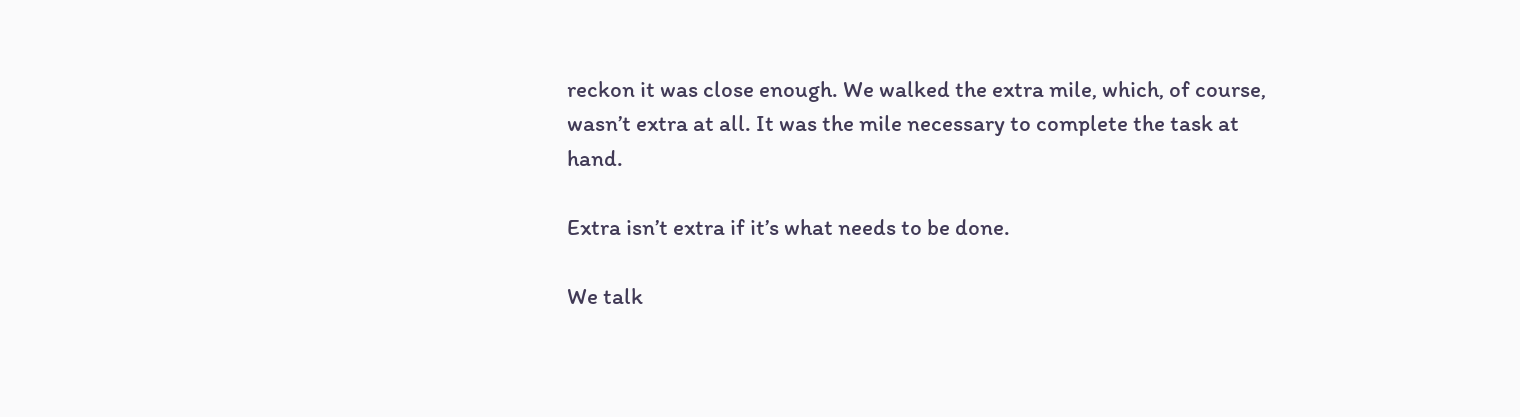reckon it was close enough. We walked the extra mile, which, of course, wasn’t extra at all. It was the mile necessary to complete the task at hand.

Extra isn’t extra if it’s what needs to be done.

We talk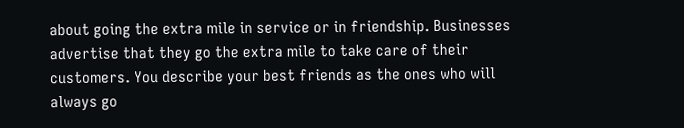about going the extra mile in service or in friendship. Businesses advertise that they go the extra mile to take care of their customers. You describe your best friends as the ones who will always go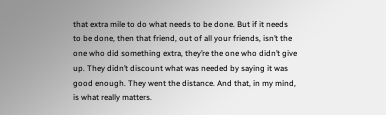that extra mile to do what needs to be done. But if it needs to be done, then that friend, out of all your friends, isn’t the one who did something extra, they’re the one who didn’t give up. They didn’t discount what was needed by saying it was good enough. They went the distance. And that, in my mind, is what really matters.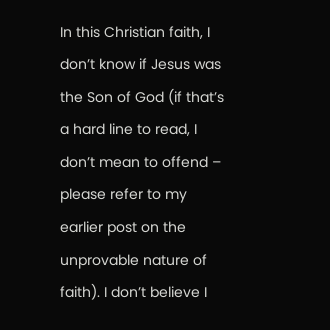In this Christian faith, I don’t know if Jesus was the Son of God (if that’s a hard line to read, I don’t mean to offend – please refer to my earlier post on the unprovable nature of faith). I don’t believe I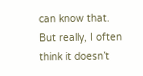can know that. But really, I often think it doesn’t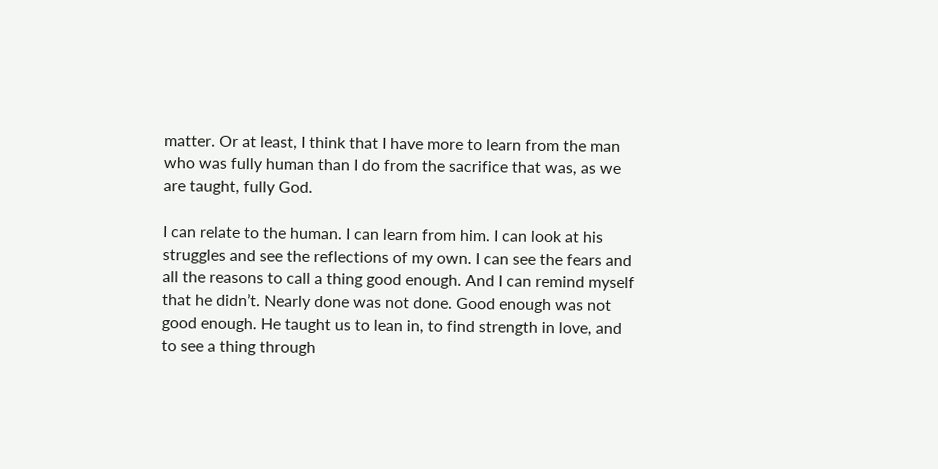matter. Or at least, I think that I have more to learn from the man who was fully human than I do from the sacrifice that was, as we are taught, fully God.

I can relate to the human. I can learn from him. I can look at his struggles and see the reflections of my own. I can see the fears and all the reasons to call a thing good enough. And I can remind myself that he didn’t. Nearly done was not done. Good enough was not good enough. He taught us to lean in, to find strength in love, and to see a thing through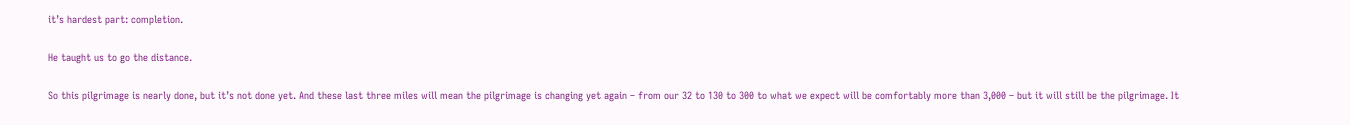it’s hardest part: completion.

He taught us to go the distance.

So this pilgrimage is nearly done, but it’s not done yet. And these last three miles will mean the pilgrimage is changing yet again – from our 32 to 130 to 300 to what we expect will be comfortably more than 3,000 – but it will still be the pilgrimage. It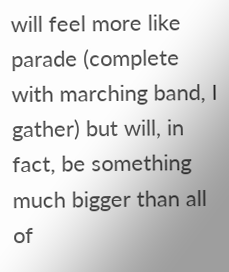will feel more like parade (complete with marching band, I gather) but will, in fact, be something much bigger than all of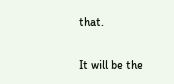that.

It will be the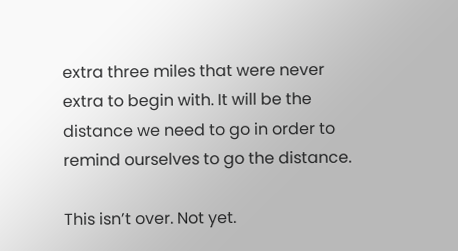extra three miles that were never extra to begin with. It will be the distance we need to go in order to remind ourselves to go the distance.

This isn’t over. Not yet.